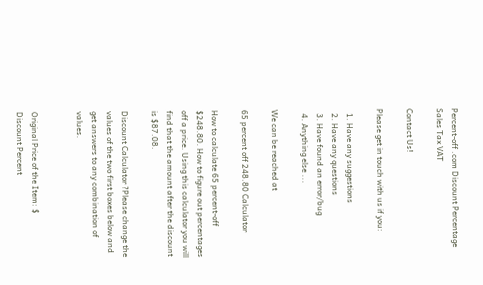Percent-off .com Discount Percentage Sales Tax VAT

Contact Us!

Please get in touch with us if you:

  1. Have any suggestions
  2. Have any questions
  3. Have found an error/bug
  4. Anything else ...

We can be reached at

65 percent off 248.80 Calculator

How to calculate 65 percent-off $248.80. How to figure out percentages off a price. Using this calculator you will find that the amount after the discount is $87.08.

Discount Calculator ?Please change the values of the two first boxes below and get answers to any combination of values.


Original Price of the Item: $
Discount Percent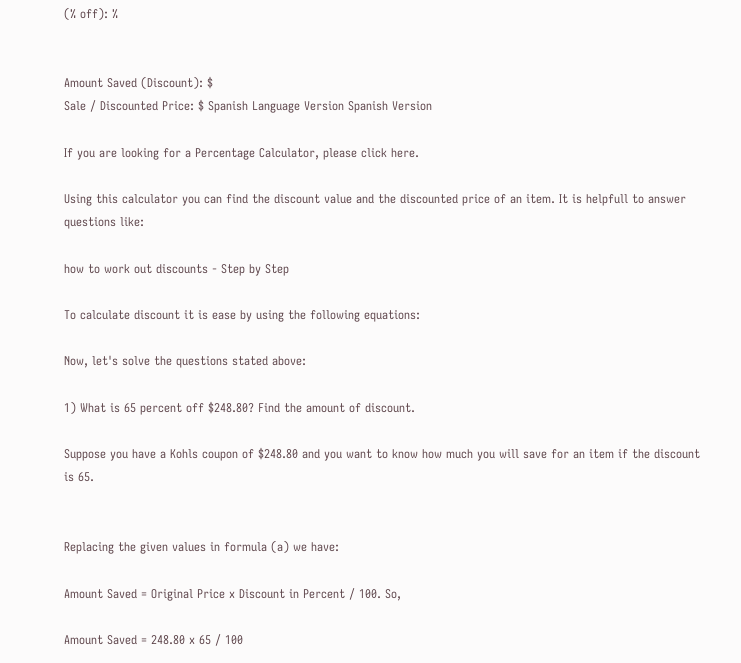(% off): %


Amount Saved (Discount): $
Sale / Discounted Price: $ Spanish Language Version Spanish Version

If you are looking for a Percentage Calculator, please click here.

Using this calculator you can find the discount value and the discounted price of an item. It is helpfull to answer questions like:

how to work out discounts - Step by Step

To calculate discount it is ease by using the following equations:

Now, let's solve the questions stated above:

1) What is 65 percent off $248.80? Find the amount of discount.

Suppose you have a Kohls coupon of $248.80 and you want to know how much you will save for an item if the discount is 65.


Replacing the given values in formula (a) we have:

Amount Saved = Original Price x Discount in Percent / 100. So,

Amount Saved = 248.80 x 65 / 100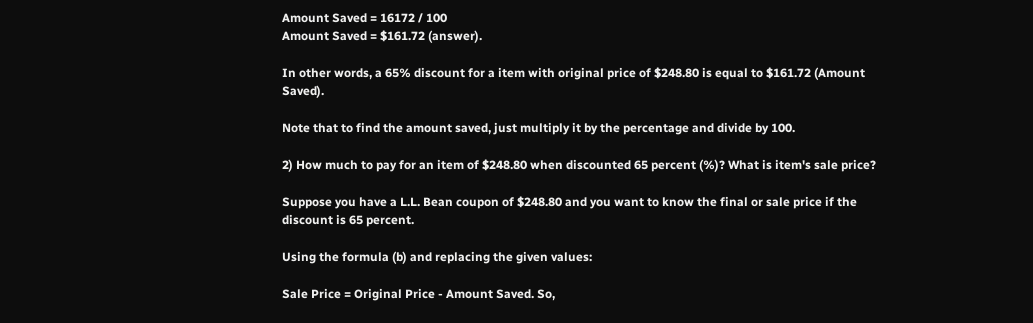Amount Saved = 16172 / 100
Amount Saved = $161.72 (answer).

In other words, a 65% discount for a item with original price of $248.80 is equal to $161.72 (Amount Saved).

Note that to find the amount saved, just multiply it by the percentage and divide by 100.

2) How much to pay for an item of $248.80 when discounted 65 percent (%)? What is item's sale price?

Suppose you have a L.L. Bean coupon of $248.80 and you want to know the final or sale price if the discount is 65 percent.

Using the formula (b) and replacing the given values:

Sale Price = Original Price - Amount Saved. So,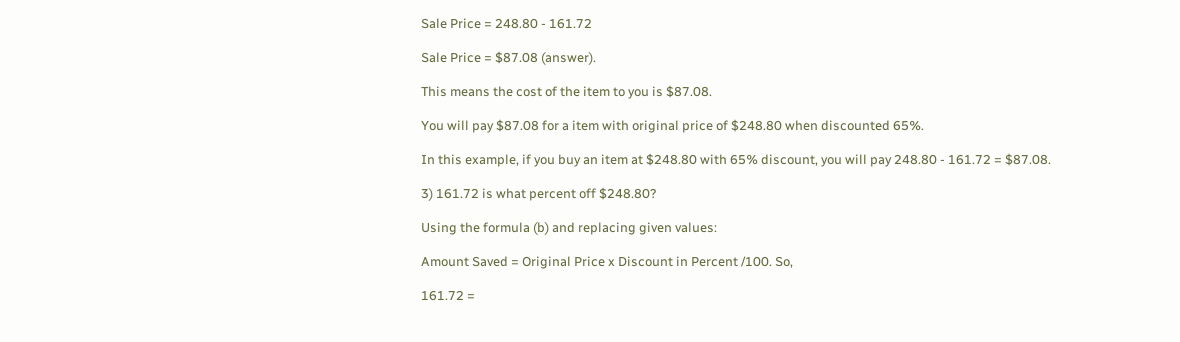Sale Price = 248.80 - 161.72

Sale Price = $87.08 (answer).

This means the cost of the item to you is $87.08.

You will pay $87.08 for a item with original price of $248.80 when discounted 65%.

In this example, if you buy an item at $248.80 with 65% discount, you will pay 248.80 - 161.72 = $87.08.

3) 161.72 is what percent off $248.80?

Using the formula (b) and replacing given values:

Amount Saved = Original Price x Discount in Percent /100. So,

161.72 =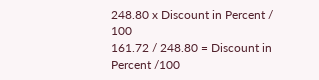248.80 x Discount in Percent / 100
161.72 / 248.80 = Discount in Percent /100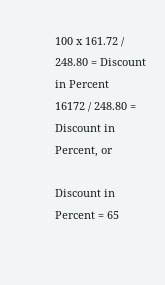100 x 161.72 / 248.80 = Discount in Percent
16172 / 248.80 = Discount in Percent, or

Discount in Percent = 65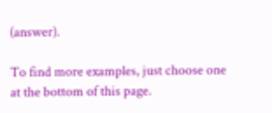(answer).

To find more examples, just choose one at the bottom of this page.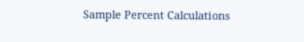Sample Percent Calculations